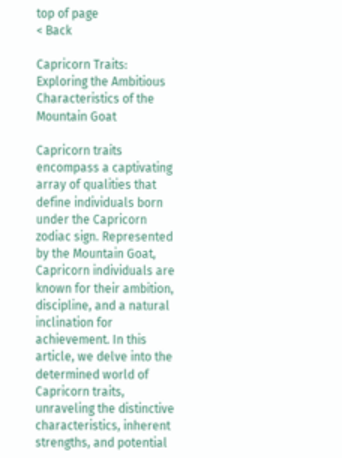top of page
< Back

Capricorn Traits: Exploring the Ambitious Characteristics of the Mountain Goat

Capricorn traits encompass a captivating array of qualities that define individuals born under the Capricorn zodiac sign. Represented by the Mountain Goat, Capricorn individuals are known for their ambition, discipline, and a natural inclination for achievement. In this article, we delve into the determined world of Capricorn traits, unraveling the distinctive characteristics, inherent strengths, and potential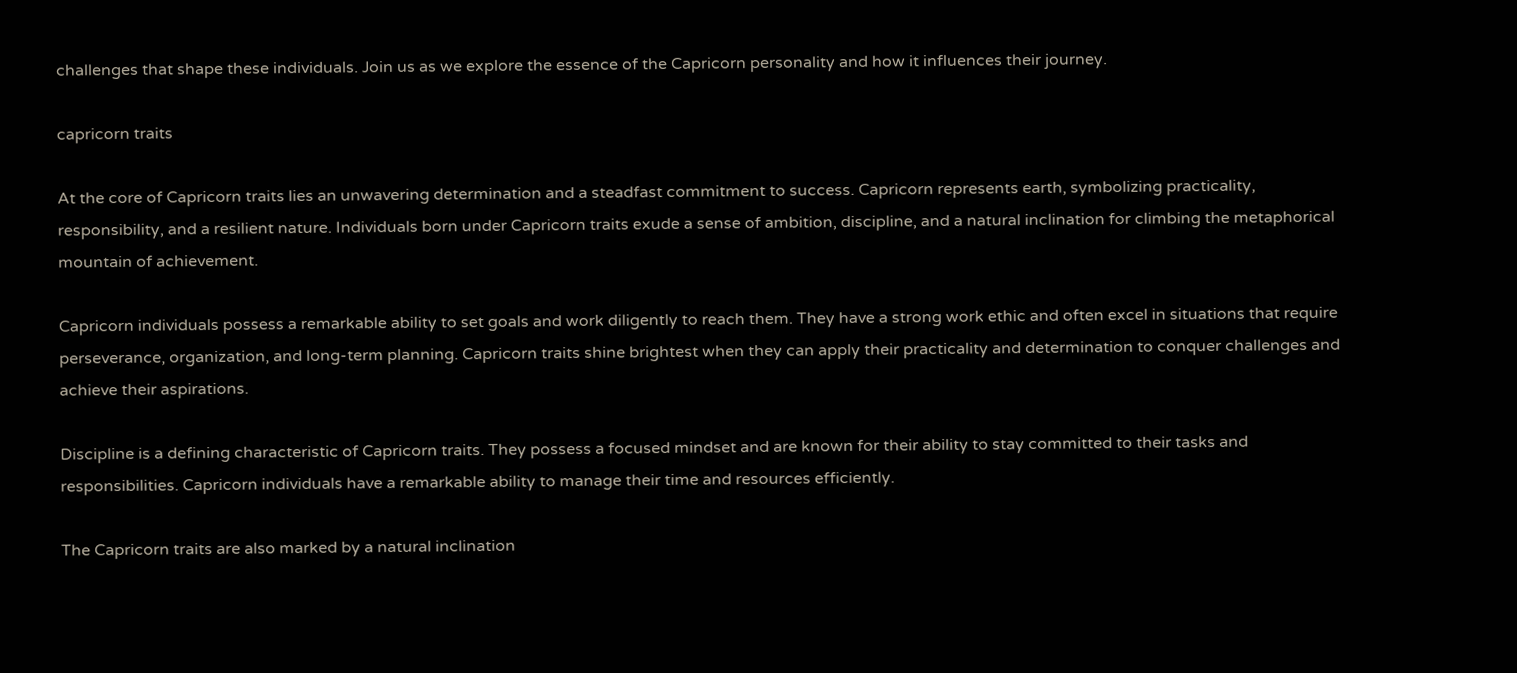challenges that shape these individuals. Join us as we explore the essence of the Capricorn personality and how it influences their journey.

capricorn traits

At the core of Capricorn traits lies an unwavering determination and a steadfast commitment to success. Capricorn represents earth, symbolizing practicality, responsibility, and a resilient nature. Individuals born under Capricorn traits exude a sense of ambition, discipline, and a natural inclination for climbing the metaphorical mountain of achievement.

Capricorn individuals possess a remarkable ability to set goals and work diligently to reach them. They have a strong work ethic and often excel in situations that require perseverance, organization, and long-term planning. Capricorn traits shine brightest when they can apply their practicality and determination to conquer challenges and achieve their aspirations.

Discipline is a defining characteristic of Capricorn traits. They possess a focused mindset and are known for their ability to stay committed to their tasks and responsibilities. Capricorn individuals have a remarkable ability to manage their time and resources efficiently.

The Capricorn traits are also marked by a natural inclination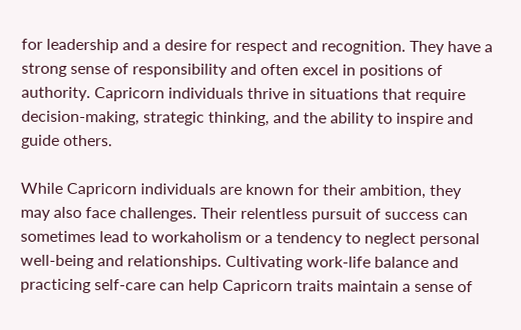for leadership and a desire for respect and recognition. They have a strong sense of responsibility and often excel in positions of authority. Capricorn individuals thrive in situations that require decision-making, strategic thinking, and the ability to inspire and guide others.

While Capricorn individuals are known for their ambition, they may also face challenges. Their relentless pursuit of success can sometimes lead to workaholism or a tendency to neglect personal well-being and relationships. Cultivating work-life balance and practicing self-care can help Capricorn traits maintain a sense of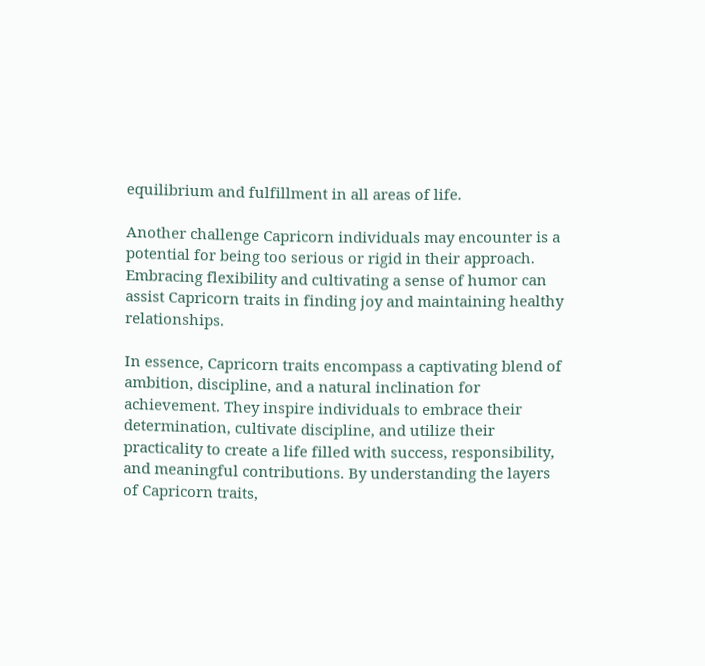equilibrium and fulfillment in all areas of life.

Another challenge Capricorn individuals may encounter is a potential for being too serious or rigid in their approach. Embracing flexibility and cultivating a sense of humor can assist Capricorn traits in finding joy and maintaining healthy relationships.

In essence, Capricorn traits encompass a captivating blend of ambition, discipline, and a natural inclination for achievement. They inspire individuals to embrace their determination, cultivate discipline, and utilize their practicality to create a life filled with success, responsibility, and meaningful contributions. By understanding the layers of Capricorn traits,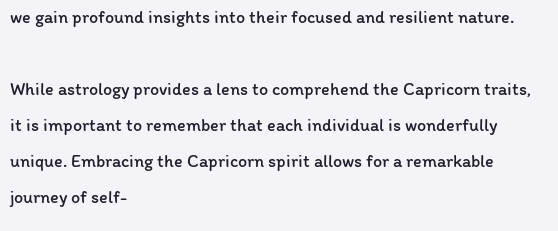we gain profound insights into their focused and resilient nature.

While astrology provides a lens to comprehend the Capricorn traits, it is important to remember that each individual is wonderfully unique. Embracing the Capricorn spirit allows for a remarkable journey of self-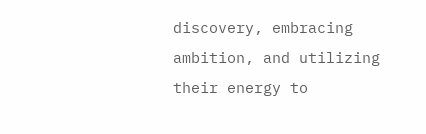discovery, embracing ambition, and utilizing their energy to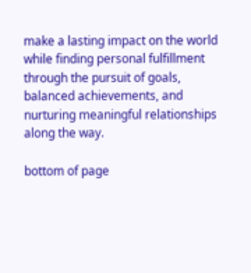make a lasting impact on the world while finding personal fulfillment through the pursuit of goals, balanced achievements, and nurturing meaningful relationships along the way.

bottom of page